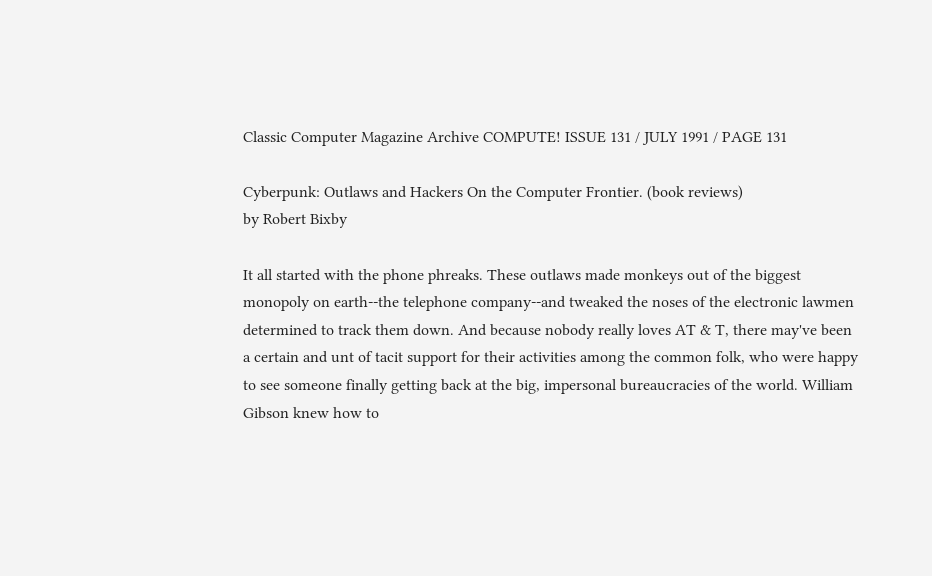Classic Computer Magazine Archive COMPUTE! ISSUE 131 / JULY 1991 / PAGE 131

Cyberpunk: Outlaws and Hackers On the Computer Frontier. (book reviews)
by Robert Bixby

It all started with the phone phreaks. These outlaws made monkeys out of the biggest monopoly on earth--the telephone company--and tweaked the noses of the electronic lawmen determined to track them down. And because nobody really loves AT & T, there may've been a certain and unt of tacit support for their activities among the common folk, who were happy to see someone finally getting back at the big, impersonal bureaucracies of the world. William Gibson knew how to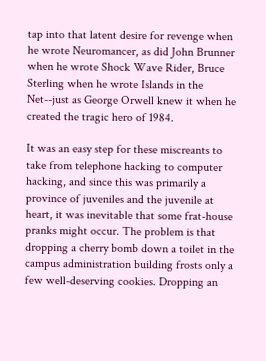tap into that latent desire for revenge when he wrote Neuromancer, as did John Brunner when he wrote Shock Wave Rider, Bruce Sterling when he wrote Islands in the Net--just as George Orwell knew it when he created the tragic hero of 1984.

It was an easy step for these miscreants to take from telephone hacking to computer hacking, and since this was primarily a province of juveniles and the juvenile at heart, it was inevitable that some frat-house pranks might occur. The problem is that dropping a cherry bomb down a toilet in the campus administration building frosts only a few well-deserving cookies. Dropping an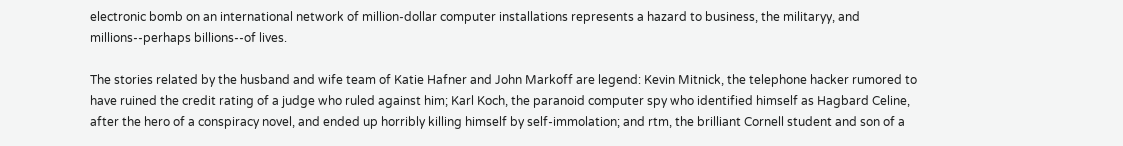electronic bomb on an international network of million-dollar computer installations represents a hazard to business, the militaryy, and millions--perhaps billions--of lives.

The stories related by the husband and wife team of Katie Hafner and John Markoff are legend: Kevin Mitnick, the telephone hacker rumored to have ruined the credit rating of a judge who ruled against him; Karl Koch, the paranoid computer spy who identified himself as Hagbard Celine, after the hero of a conspiracy novel, and ended up horribly killing himself by self-immolation; and rtm, the brilliant Cornell student and son of a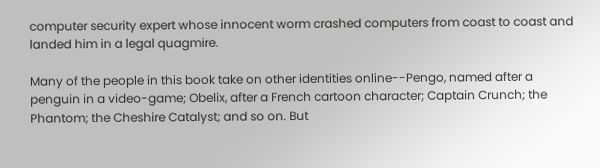computer security expert whose innocent worm crashed computers from coast to coast and landed him in a legal quagmire.

Many of the people in this book take on other identities online--Pengo, named after a penguin in a video-game; Obelix, after a French cartoon character; Captain Crunch; the Phantom; the Cheshire Catalyst; and so on. But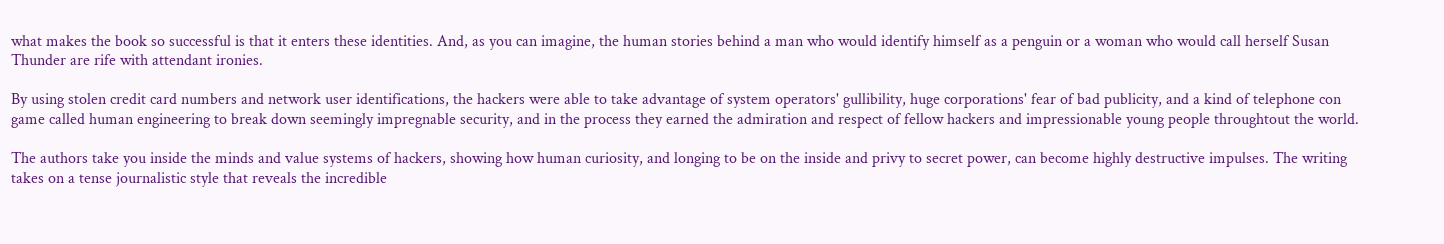what makes the book so successful is that it enters these identities. And, as you can imagine, the human stories behind a man who would identify himself as a penguin or a woman who would call herself Susan Thunder are rife with attendant ironies.

By using stolen credit card numbers and network user identifications, the hackers were able to take advantage of system operators' gullibility, huge corporations' fear of bad publicity, and a kind of telephone con game called human engineering to break down seemingly impregnable security, and in the process they earned the admiration and respect of fellow hackers and impressionable young people throughtout the world.

The authors take you inside the minds and value systems of hackers, showing how human curiosity, and longing to be on the inside and privy to secret power, can become highly destructive impulses. The writing takes on a tense journalistic style that reveals the incredible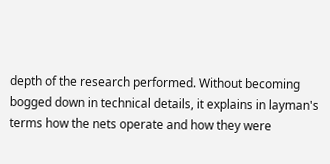depth of the research performed. Without becoming bogged down in technical details, it explains in layman's terms how the nets operate and how they were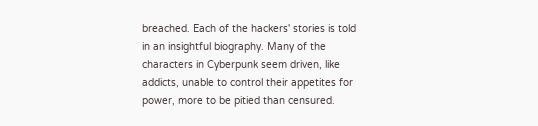breached. Each of the hackers' stories is told in an insightful biography. Many of the characters in Cyberpunk seem driven, like addicts, unable to control their appetites for power, more to be pitied than censured.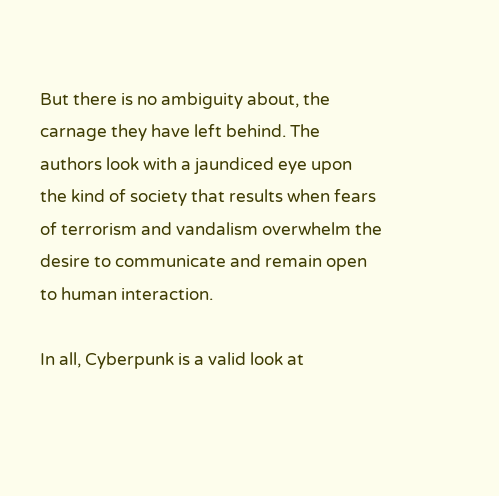But there is no ambiguity about, the carnage they have left behind. The authors look with a jaundiced eye upon the kind of society that results when fears of terrorism and vandalism overwhelm the desire to communicate and remain open to human interaction.

In all, Cyberpunk is a valid look at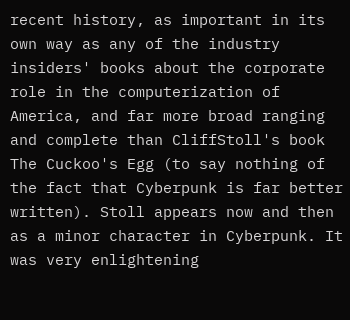recent history, as important in its own way as any of the industry insiders' books about the corporate role in the computerization of America, and far more broad ranging and complete than CliffStoll's book The Cuckoo's Egg (to say nothing of the fact that Cyberpunk is far better written). Stoll appears now and then as a minor character in Cyberpunk. It was very enlightening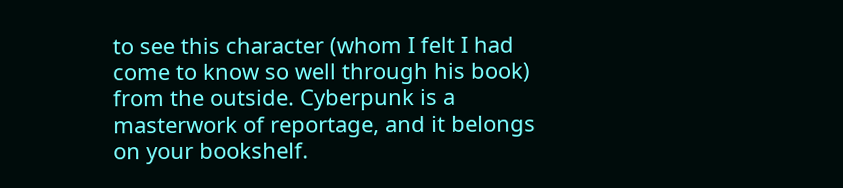to see this character (whom I felt I had come to know so well through his book) from the outside. Cyberpunk is a masterwork of reportage, and it belongs on your bookshelf.